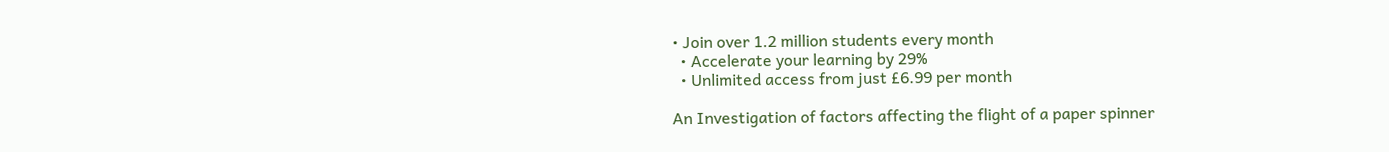• Join over 1.2 million students every month
  • Accelerate your learning by 29%
  • Unlimited access from just £6.99 per month

An Investigation of factors affecting the flight of a paper spinner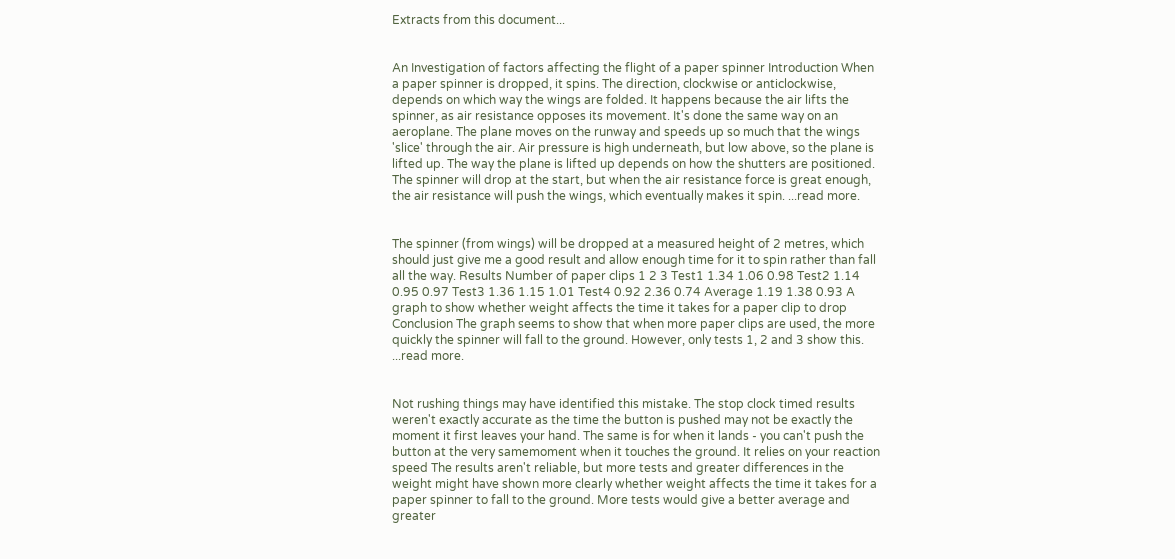Extracts from this document...


An Investigation of factors affecting the flight of a paper spinner Introduction When a paper spinner is dropped, it spins. The direction, clockwise or anticlockwise, depends on which way the wings are folded. It happens because the air lifts the spinner, as air resistance opposes its movement. It's done the same way on an aeroplane. The plane moves on the runway and speeds up so much that the wings 'slice' through the air. Air pressure is high underneath, but low above, so the plane is lifted up. The way the plane is lifted up depends on how the shutters are positioned. The spinner will drop at the start, but when the air resistance force is great enough, the air resistance will push the wings, which eventually makes it spin. ...read more.


The spinner (from wings) will be dropped at a measured height of 2 metres, which should just give me a good result and allow enough time for it to spin rather than fall all the way. Results Number of paper clips 1 2 3 Test1 1.34 1.06 0.98 Test2 1.14 0.95 0.97 Test3 1.36 1.15 1.01 Test4 0.92 2.36 0.74 Average 1.19 1.38 0.93 A graph to show whether weight affects the time it takes for a paper clip to drop Conclusion The graph seems to show that when more paper clips are used, the more quickly the spinner will fall to the ground. However, only tests 1, 2 and 3 show this. ...read more.


Not rushing things may have identified this mistake. The stop clock timed results weren't exactly accurate as the time the button is pushed may not be exactly the moment it first leaves your hand. The same is for when it lands - you can't push the button at the very samemoment when it touches the ground. It relies on your reaction speed The results aren't reliable, but more tests and greater differences in the weight might have shown more clearly whether weight affects the time it takes for a paper spinner to fall to the ground. More tests would give a better average and greater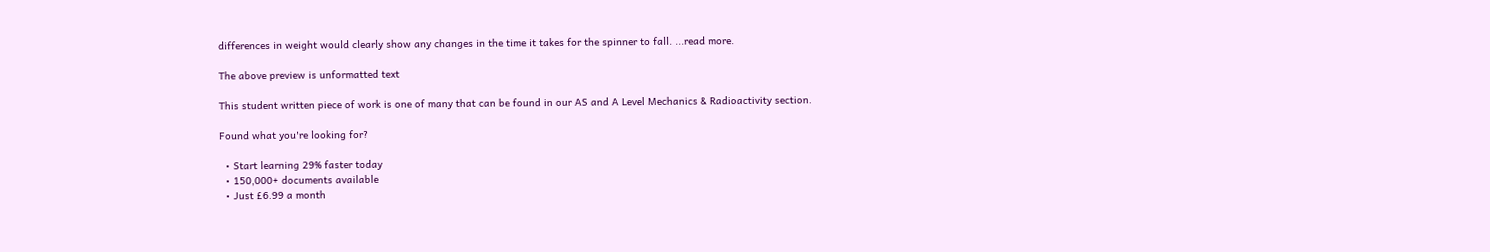differences in weight would clearly show any changes in the time it takes for the spinner to fall. ...read more.

The above preview is unformatted text

This student written piece of work is one of many that can be found in our AS and A Level Mechanics & Radioactivity section.

Found what you're looking for?

  • Start learning 29% faster today
  • 150,000+ documents available
  • Just £6.99 a month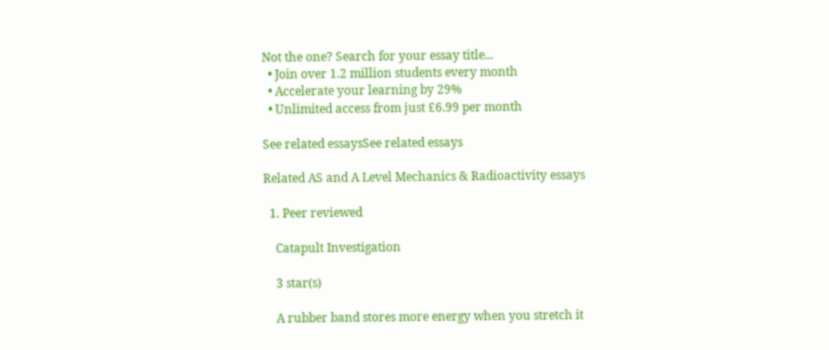Not the one? Search for your essay title...
  • Join over 1.2 million students every month
  • Accelerate your learning by 29%
  • Unlimited access from just £6.99 per month

See related essaysSee related essays

Related AS and A Level Mechanics & Radioactivity essays

  1. Peer reviewed

    Catapult Investigation

    3 star(s)

    A rubber band stores more energy when you stretch it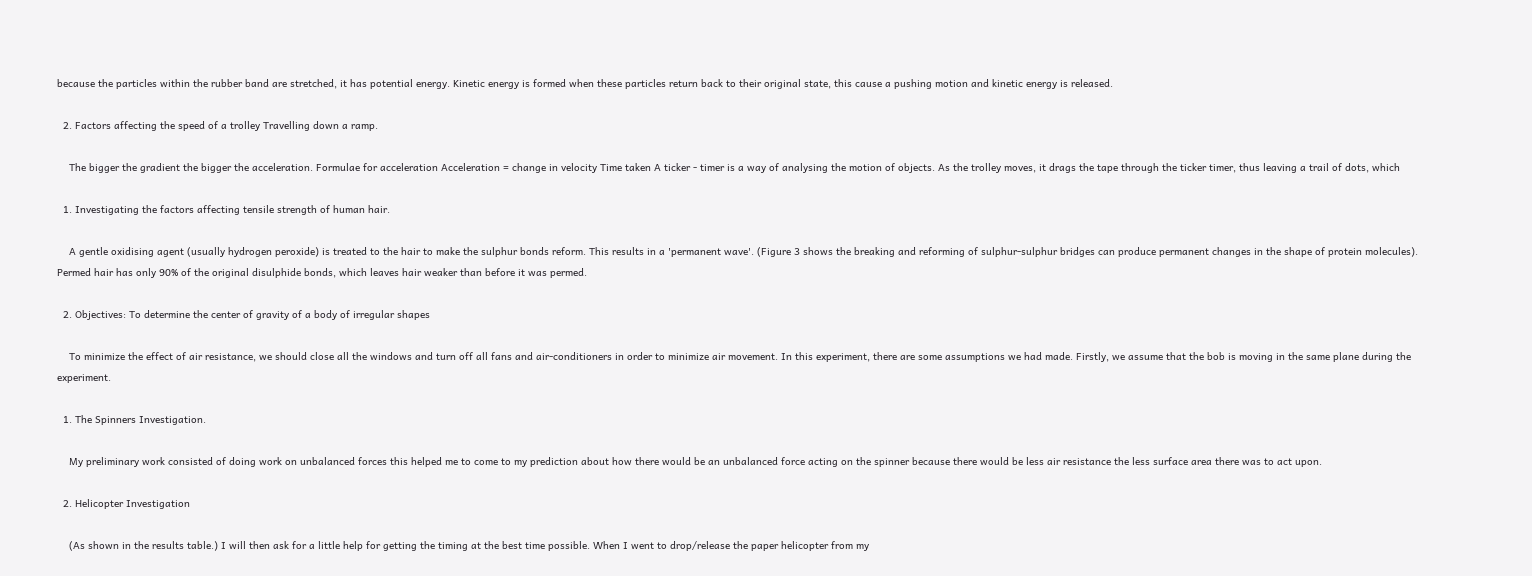because the particles within the rubber band are stretched, it has potential energy. Kinetic energy is formed when these particles return back to their original state, this cause a pushing motion and kinetic energy is released.

  2. Factors affecting the speed of a trolley Travelling down a ramp.

    The bigger the gradient the bigger the acceleration. Formulae for acceleration Acceleration = change in velocity Time taken A ticker - timer is a way of analysing the motion of objects. As the trolley moves, it drags the tape through the ticker timer, thus leaving a trail of dots, which

  1. Investigating the factors affecting tensile strength of human hair.

    A gentle oxidising agent (usually hydrogen peroxide) is treated to the hair to make the sulphur bonds reform. This results in a 'permanent wave'. (Figure 3 shows the breaking and reforming of sulphur-sulphur bridges can produce permanent changes in the shape of protein molecules). Permed hair has only 90% of the original disulphide bonds, which leaves hair weaker than before it was permed.

  2. Objectives: To determine the center of gravity of a body of irregular shapes

    To minimize the effect of air resistance, we should close all the windows and turn off all fans and air-conditioners in order to minimize air movement. In this experiment, there are some assumptions we had made. Firstly, we assume that the bob is moving in the same plane during the experiment.

  1. The Spinners Investigation.

    My preliminary work consisted of doing work on unbalanced forces this helped me to come to my prediction about how there would be an unbalanced force acting on the spinner because there would be less air resistance the less surface area there was to act upon.

  2. Helicopter Investigation

    (As shown in the results table.) I will then ask for a little help for getting the timing at the best time possible. When I went to drop/release the paper helicopter from my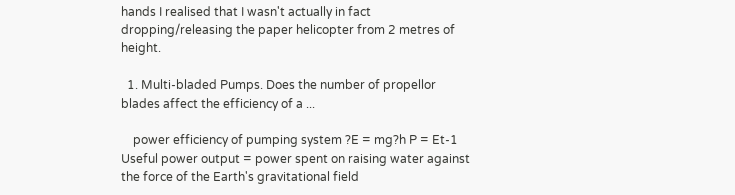hands I realised that I wasn't actually in fact dropping/releasing the paper helicopter from 2 metres of height.

  1. Multi-bladed Pumps. Does the number of propellor blades affect the efficiency of a ...

    power efficiency of pumping system ?E = mg?h P = Et-1 Useful power output = power spent on raising water against the force of the Earth's gravitational field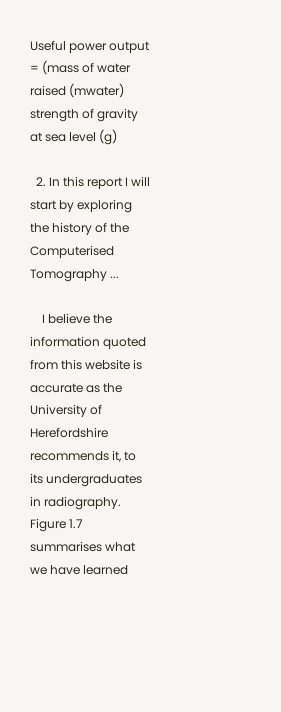Useful power output = (mass of water raised (mwater) strength of gravity at sea level (g)

  2. In this report I will start by exploring the history of the Computerised Tomography ...

    I believe the information quoted from this website is accurate as the University of Herefordshire recommends it, to its undergraduates in radiography. Figure 1.7 summarises what we have learned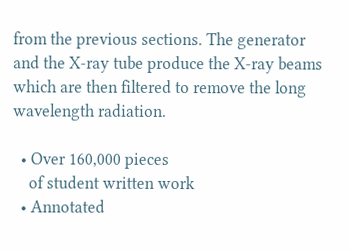from the previous sections. The generator and the X-ray tube produce the X-ray beams which are then filtered to remove the long wavelength radiation.

  • Over 160,000 pieces
    of student written work
  • Annotated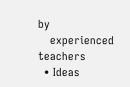by
    experienced teachers
  • Ideas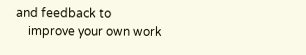and feedback to
    improve your own work